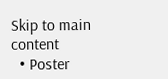Skip to main content
  • Poster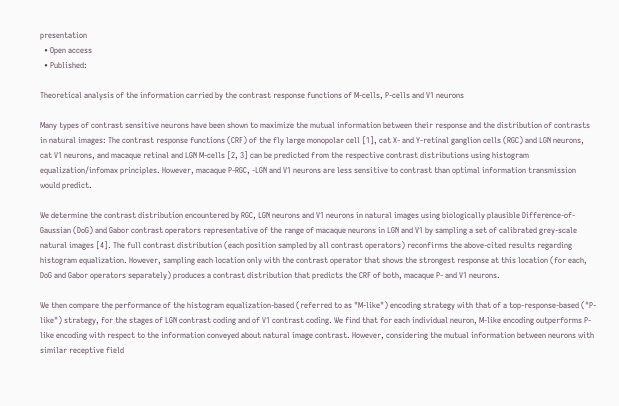presentation
  • Open access
  • Published:

Theoretical analysis of the information carried by the contrast response functions of M-cells, P-cells and V1 neurons

Many types of contrast sensitive neurons have been shown to maximize the mutual information between their response and the distribution of contrasts in natural images: The contrast response functions (CRF) of the fly large monopolar cell [1], cat X- and Y-retinal ganglion cells (RGC) and LGN neurons, cat V1 neurons, and macaque retinal and LGN M-cells [2, 3] can be predicted from the respective contrast distributions using histogram equalization/infomax principles. However, macaque P-RGC, -LGN and V1 neurons are less sensitive to contrast than optimal information transmission would predict.

We determine the contrast distribution encountered by RGC, LGN neurons and V1 neurons in natural images using biologically plausible Difference-of-Gaussian (DoG) and Gabor contrast operators representative of the range of macaque neurons in LGN and V1 by sampling a set of calibrated grey-scale natural images [4]. The full contrast distribution (each position sampled by all contrast operators) reconfirms the above-cited results regarding histogram equalization. However, sampling each location only with the contrast operator that shows the strongest response at this location (for each, DoG and Gabor operators separately) produces a contrast distribution that predicts the CRF of both, macaque P- and V1 neurons.

We then compare the performance of the histogram equalization-based (referred to as "M-like") encoding strategy with that of a top-response-based ("P-like") strategy, for the stages of LGN contrast coding and of V1 contrast coding. We find that for each individual neuron, M-like encoding outperforms P-like encoding with respect to the information conveyed about natural image contrast. However, considering the mutual information between neurons with similar receptive field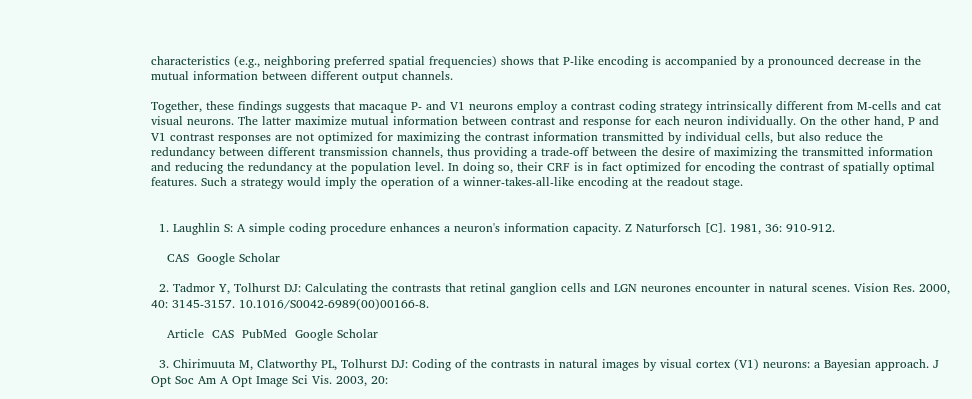characteristics (e.g., neighboring preferred spatial frequencies) shows that P-like encoding is accompanied by a pronounced decrease in the mutual information between different output channels.

Together, these findings suggests that macaque P- and V1 neurons employ a contrast coding strategy intrinsically different from M-cells and cat visual neurons. The latter maximize mutual information between contrast and response for each neuron individually. On the other hand, P and V1 contrast responses are not optimized for maximizing the contrast information transmitted by individual cells, but also reduce the redundancy between different transmission channels, thus providing a trade-off between the desire of maximizing the transmitted information and reducing the redundancy at the population level. In doing so, their CRF is in fact optimized for encoding the contrast of spatially optimal features. Such a strategy would imply the operation of a winner-takes-all-like encoding at the readout stage.


  1. Laughlin S: A simple coding procedure enhances a neuron's information capacity. Z Naturforsch [C]. 1981, 36: 910-912.

    CAS  Google Scholar

  2. Tadmor Y, Tolhurst DJ: Calculating the contrasts that retinal ganglion cells and LGN neurones encounter in natural scenes. Vision Res. 2000, 40: 3145-3157. 10.1016/S0042-6989(00)00166-8.

    Article  CAS  PubMed  Google Scholar

  3. Chirimuuta M, Clatworthy PL, Tolhurst DJ: Coding of the contrasts in natural images by visual cortex (V1) neurons: a Bayesian approach. J Opt Soc Am A Opt Image Sci Vis. 2003, 20: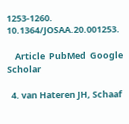1253-1260. 10.1364/JOSAA.20.001253.

    Article  PubMed  Google Scholar

  4. van Hateren JH, Schaaf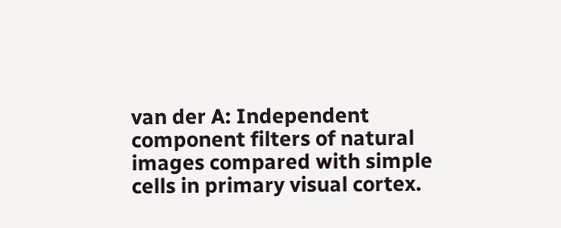van der A: Independent component filters of natural images compared with simple cells in primary visual cortex.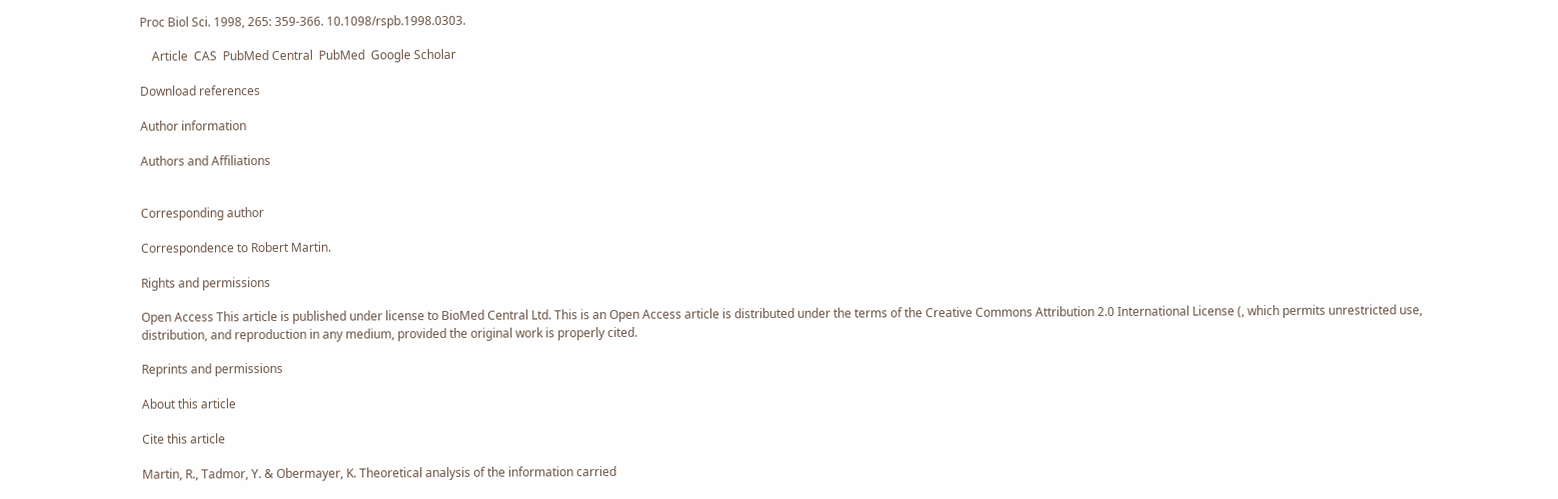Proc Biol Sci. 1998, 265: 359-366. 10.1098/rspb.1998.0303.

    Article  CAS  PubMed Central  PubMed  Google Scholar

Download references

Author information

Authors and Affiliations


Corresponding author

Correspondence to Robert Martin.

Rights and permissions

Open Access This article is published under license to BioMed Central Ltd. This is an Open Access article is distributed under the terms of the Creative Commons Attribution 2.0 International License (, which permits unrestricted use, distribution, and reproduction in any medium, provided the original work is properly cited.

Reprints and permissions

About this article

Cite this article

Martin, R., Tadmor, Y. & Obermayer, K. Theoretical analysis of the information carried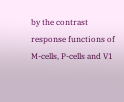by the contrast response functions of M-cells, P-cells and V1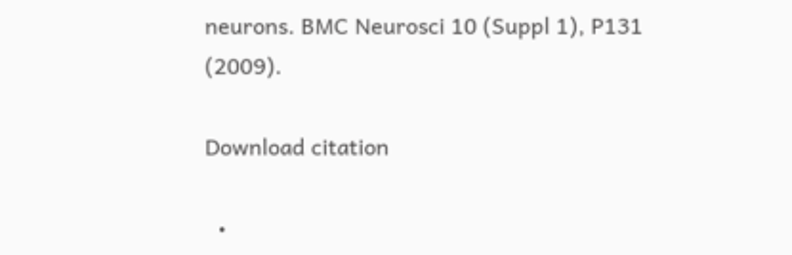neurons. BMC Neurosci 10 (Suppl 1), P131 (2009).

Download citation

  •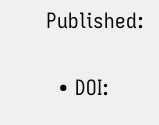Published:

  • DOI: